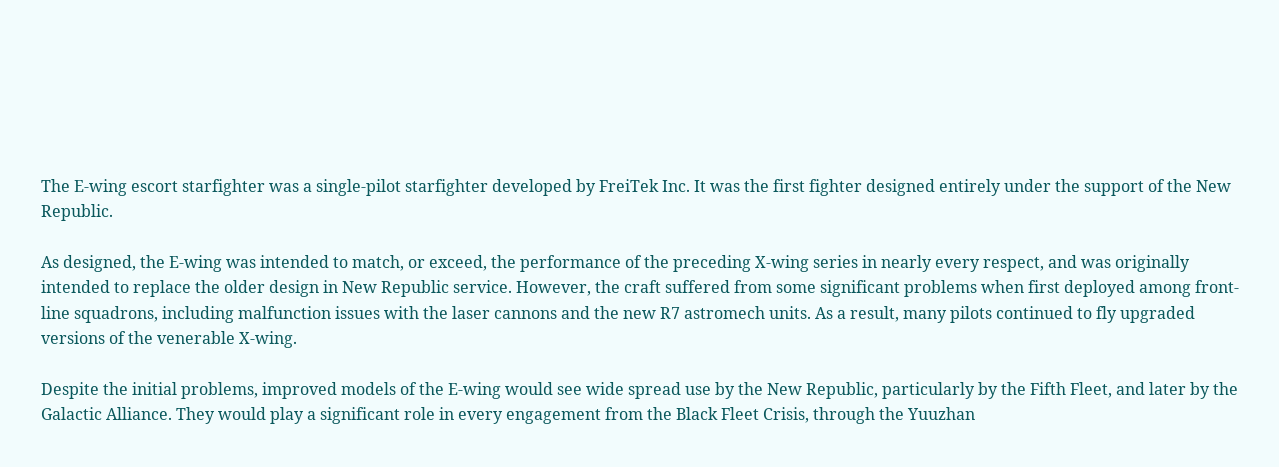The E-wing escort starfighter was a single-pilot starfighter developed by FreiTek Inc. It was the first fighter designed entirely under the support of the New Republic.

As designed, the E-wing was intended to match, or exceed, the performance of the preceding X-wing series in nearly every respect, and was originally intended to replace the older design in New Republic service. However, the craft suffered from some significant problems when first deployed among front-line squadrons, including malfunction issues with the laser cannons and the new R7 astromech units. As a result, many pilots continued to fly upgraded versions of the venerable X-wing.

Despite the initial problems, improved models of the E-wing would see wide spread use by the New Republic, particularly by the Fifth Fleet, and later by the Galactic Alliance. They would play a significant role in every engagement from the Black Fleet Crisis, through the Yuuzhan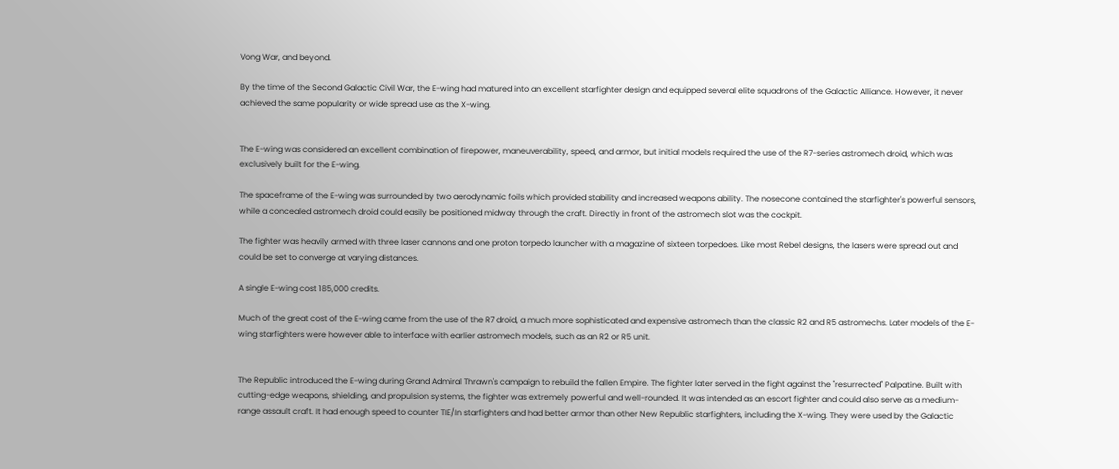Vong War, and beyond.

By the time of the Second Galactic Civil War, the E-wing had matured into an excellent starfighter design and equipped several elite squadrons of the Galactic Alliance. However, it never achieved the same popularity or wide spread use as the X-wing.


The E-wing was considered an excellent combination of firepower, maneuverability, speed, and armor, but initial models required the use of the R7-series astromech droid, which was exclusively built for the E-wing.

The spaceframe of the E-wing was surrounded by two aerodynamic foils which provided stability and increased weapons ability. The nosecone contained the starfighter's powerful sensors, while a concealed astromech droid could easily be positioned midway through the craft. Directly in front of the astromech slot was the cockpit.

The fighter was heavily armed with three laser cannons and one proton torpedo launcher with a magazine of sixteen torpedoes. Like most Rebel designs, the lasers were spread out and could be set to converge at varying distances.

A single E-wing cost 185,000 credits.

Much of the great cost of the E-wing came from the use of the R7 droid, a much more sophisticated and expensive astromech than the classic R2 and R5 astromechs. Later models of the E-wing starfighters were however able to interface with earlier astromech models, such as an R2 or R5 unit.


The Republic introduced the E-wing during Grand Admiral Thrawn's campaign to rebuild the fallen Empire. The fighter later served in the fight against the "resurrected" Palpatine. Built with cutting-edge weapons, shielding, and propulsion systems, the fighter was extremely powerful and well-rounded. It was intended as an escort fighter and could also serve as a medium-range assault craft. It had enough speed to counter TIE/In starfighters and had better armor than other New Republic starfighters, including the X-wing. They were used by the Galactic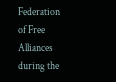Federation of Free Alliances during the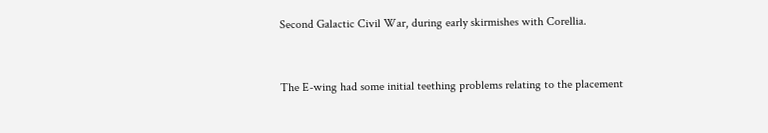Second Galactic Civil War, during early skirmishes with Corellia.


The E-wing had some initial teething problems relating to the placement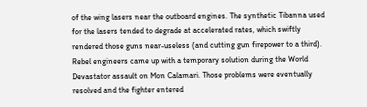of the wing lasers near the outboard engines. The synthetic Tibanna used for the lasers tended to degrade at accelerated rates, which swiftly rendered those guns near-useless (and cutting gun firepower to a third). Rebel engineers came up with a temporary solution during the World Devastator assault on Mon Calamari. Those problems were eventually resolved and the fighter entered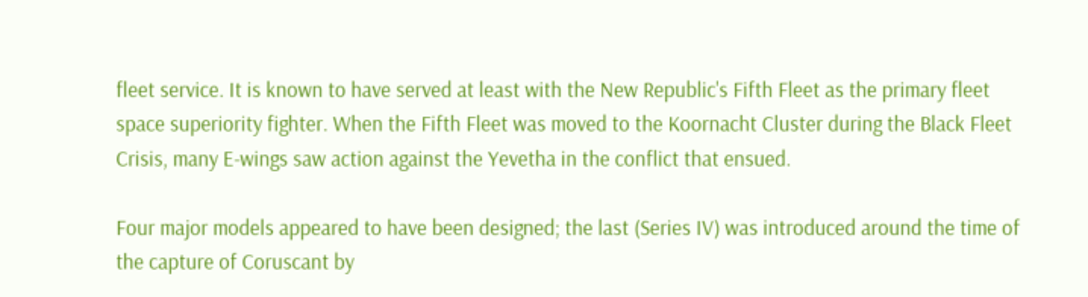fleet service. It is known to have served at least with the New Republic's Fifth Fleet as the primary fleet space superiority fighter. When the Fifth Fleet was moved to the Koornacht Cluster during the Black Fleet Crisis, many E-wings saw action against the Yevetha in the conflict that ensued.

Four major models appeared to have been designed; the last (Series IV) was introduced around the time of the capture of Coruscant by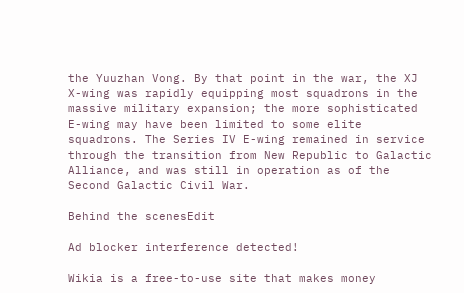the Yuuzhan Vong. By that point in the war, the XJ X-wing was rapidly equipping most squadrons in the massive military expansion; the more sophisticated E-wing may have been limited to some elite squadrons. The Series IV E-wing remained in service through the transition from New Republic to Galactic Alliance, and was still in operation as of the Second Galactic Civil War.

Behind the scenesEdit

Ad blocker interference detected!

Wikia is a free-to-use site that makes money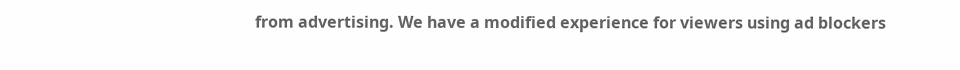from advertising. We have a modified experience for viewers using ad blockers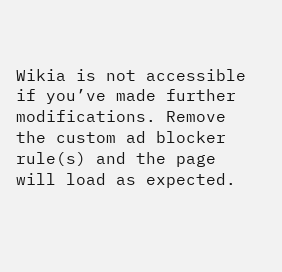Wikia is not accessible if you’ve made further modifications. Remove the custom ad blocker rule(s) and the page will load as expected.